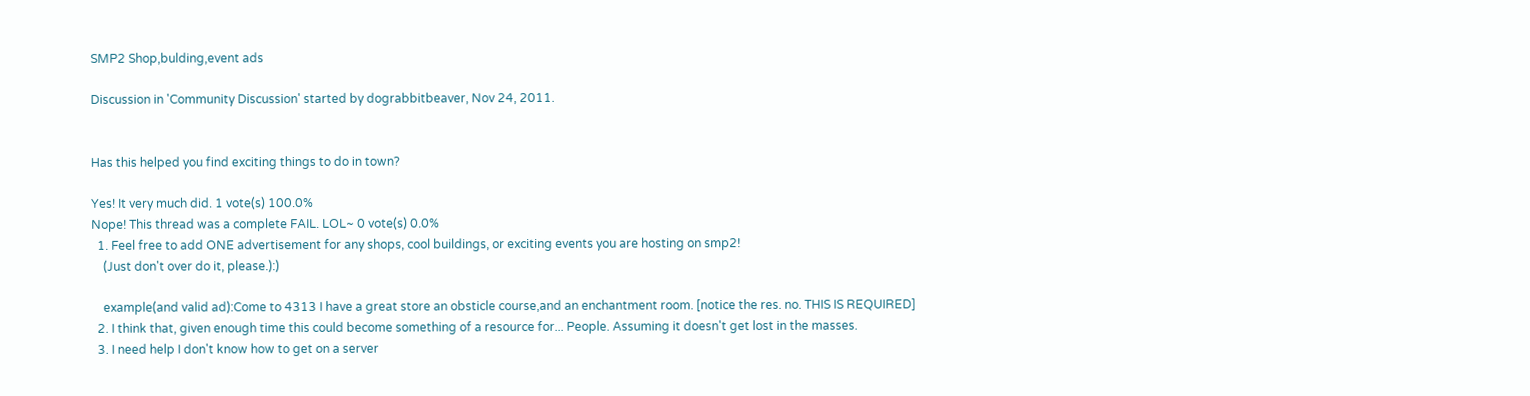SMP2 Shop,bulding,event ads

Discussion in 'Community Discussion' started by dograbbitbeaver, Nov 24, 2011.


Has this helped you find exciting things to do in town?

Yes! It very much did. 1 vote(s) 100.0%
Nope! This thread was a complete FAIL. LOL~ 0 vote(s) 0.0%
  1. Feel free to add ONE advertisement for any shops, cool buildings, or exciting events you are hosting on smp2!
    (Just don't over do it, please.):)

    example(and valid ad):Come to 4313 I have a great store an obsticle course,and an enchantment room. [notice the res. no. THIS IS REQUIRED]
  2. I think that, given enough time this could become something of a resource for... People. Assuming it doesn't get lost in the masses.
  3. I need help I don't know how to get on a server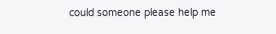could someone please help me